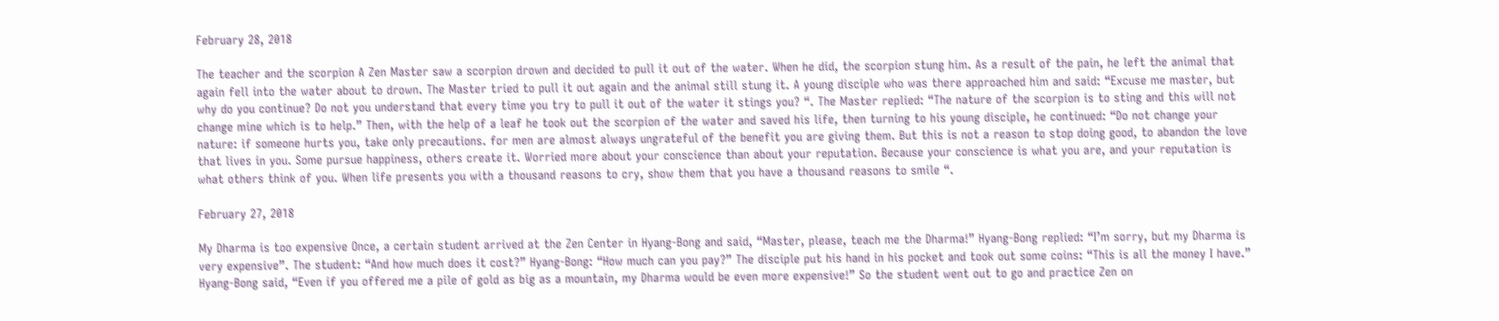February 28, 2018

The teacher and the scorpion A Zen Master saw a scorpion drown and decided to pull it out of the water. When he did, the scorpion stung him. As a result of the pain, he left the animal that again fell into the water about to drown. The Master tried to pull it out again and the animal still stung it. A young disciple who was there approached him and said: “Excuse me master, but why do you continue? Do not you understand that every time you try to pull it out of the water it stings you? “. The Master replied: “The nature of the scorpion is to sting and this will not change mine which is to help.” Then, with the help of a leaf he took out the scorpion of the water and saved his life, then turning to his young disciple, he continued: “Do not change your nature: if someone hurts you, take only precautions. for men are almost always ungrateful of the benefit you are giving them. But this is not a reason to stop doing good, to abandon the love that lives in you. Some pursue happiness, others create it. Worried more about your conscience than about your reputation. Because your conscience is what you are, and your reputation is what others think of you. When life presents you with a thousand reasons to cry, show them that you have a thousand reasons to smile “.

February 27, 2018

My Dharma is too expensive Once, a certain student arrived at the Zen Center in Hyang-Bong and said, “Master, please, teach me the Dharma!” Hyang-Bong replied: “I’m sorry, but my Dharma is very expensive”. The student: “And how much does it cost?” Hyang-Bong: “How much can you pay?” The disciple put his hand in his pocket and took out some coins: “This is all the money I have.” Hyang-Bong said, “Even if you offered me a pile of gold as big as a mountain, my Dharma would be even more expensive!” So the student went out to go and practice Zen on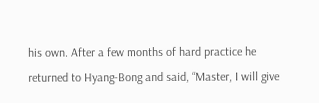his own. After a few months of hard practice he returned to Hyang-Bong and said, “Master, I will give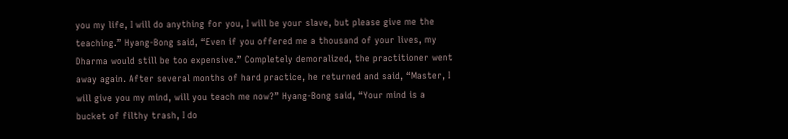you my life, I will do anything for you, I will be your slave, but please give me the teaching.” Hyang-Bong said, “Even if you offered me a thousand of your lives, my Dharma would still be too expensive.” Completely demoralized, the practitioner went away again. After several months of hard practice, he returned and said, “Master, I will give you my mind, will you teach me now?” Hyang-Bong said, “Your mind is a bucket of filthy trash, I do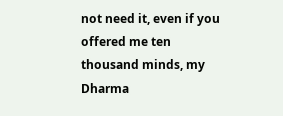not need it, even if you offered me ten thousand minds, my Dharma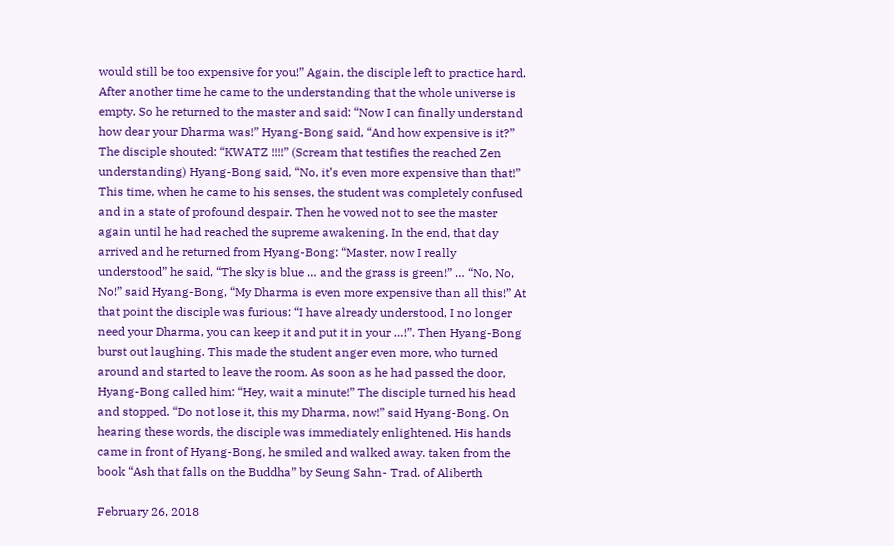would still be too expensive for you!” Again, the disciple left to practice hard. After another time he came to the understanding that the whole universe is empty. So he returned to the master and said: “Now I can finally understand how dear your Dharma was!” Hyang-Bong said, “And how expensive is it?” The disciple shouted: “KWATZ !!!!” (Scream that testifies the reached Zen understanding) Hyang-Bong said, “No, it’s even more expensive than that!” This time, when he came to his senses, the student was completely confused and in a state of profound despair. Then he vowed not to see the master again until he had reached the supreme awakening. In the end, that day arrived and he returned from Hyang-Bong: “Master, now I really understood” he said, “The sky is blue … and the grass is green!” … “No, No, No!” said Hyang-Bong, “My Dharma is even more expensive than all this!” At that point the disciple was furious: “I have already understood, I no longer need your Dharma, you can keep it and put it in your …!”. Then Hyang-Bong burst out laughing. This made the student anger even more, who turned around and started to leave the room. As soon as he had passed the door, Hyang-Bong called him: “Hey, wait a minute!” The disciple turned his head and stopped. “Do not lose it, this my Dharma, now!” said Hyang-Bong. On hearing these words, the disciple was immediately enlightened. His hands came in front of Hyang-Bong, he smiled and walked away. taken from the book “Ash that falls on the Buddha” by Seung Sahn- Trad. of Aliberth

February 26, 2018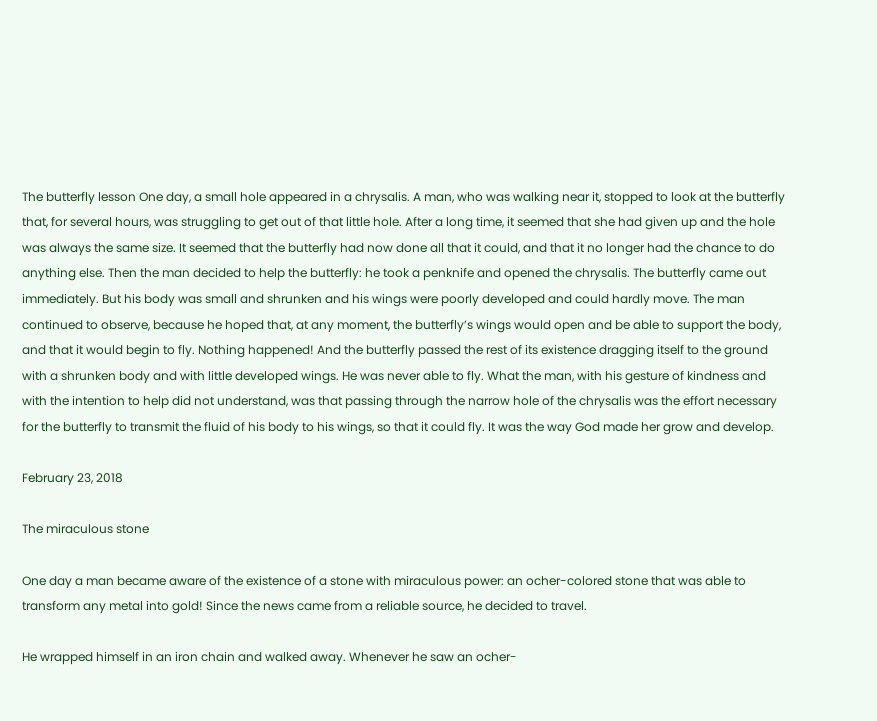The butterfly lesson One day, a small hole appeared in a chrysalis. A man, who was walking near it, stopped to look at the butterfly that, for several hours, was struggling to get out of that little hole. After a long time, it seemed that she had given up and the hole was always the same size. It seemed that the butterfly had now done all that it could, and that it no longer had the chance to do anything else. Then the man decided to help the butterfly: he took a penknife and opened the chrysalis. The butterfly came out immediately. But his body was small and shrunken and his wings were poorly developed and could hardly move. The man continued to observe, because he hoped that, at any moment, the butterfly’s wings would open and be able to support the body, and that it would begin to fly. Nothing happened! And the butterfly passed the rest of its existence dragging itself to the ground with a shrunken body and with little developed wings. He was never able to fly. What the man, with his gesture of kindness and with the intention to help did not understand, was that passing through the narrow hole of the chrysalis was the effort necessary for the butterfly to transmit the fluid of his body to his wings, so that it could fly. It was the way God made her grow and develop.

February 23, 2018

The miraculous stone

One day a man became aware of the existence of a stone with miraculous power: an ocher-colored stone that was able to transform any metal into gold! Since the news came from a reliable source, he decided to travel.

He wrapped himself in an iron chain and walked away. Whenever he saw an ocher-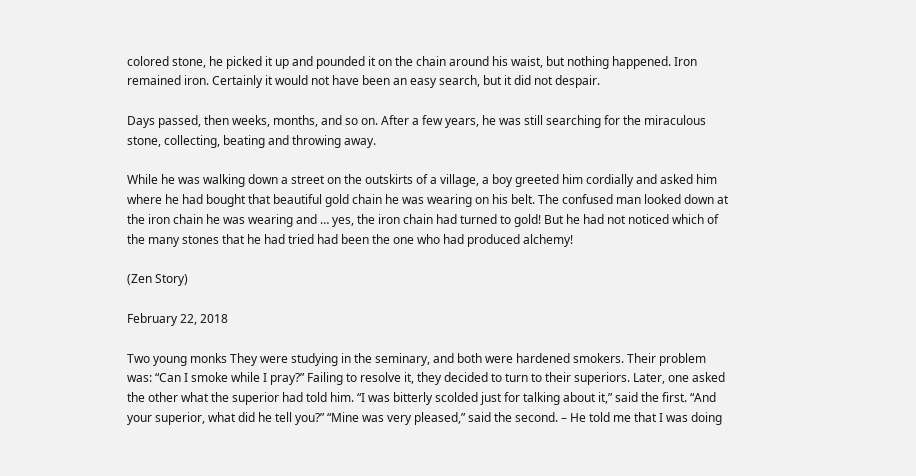colored stone, he picked it up and pounded it on the chain around his waist, but nothing happened. Iron remained iron. Certainly it would not have been an easy search, but it did not despair.

Days passed, then weeks, months, and so on. After a few years, he was still searching for the miraculous stone, collecting, beating and throwing away.

While he was walking down a street on the outskirts of a village, a boy greeted him cordially and asked him where he had bought that beautiful gold chain he was wearing on his belt. The confused man looked down at the iron chain he was wearing and … yes, the iron chain had turned to gold! But he had not noticed which of the many stones that he had tried had been the one who had produced alchemy!

(Zen Story)

February 22, 2018

Two young monks They were studying in the seminary, and both were hardened smokers. Their problem was: “Can I smoke while I pray?” Failing to resolve it, they decided to turn to their superiors. Later, one asked the other what the superior had told him. “I was bitterly scolded just for talking about it,” said the first. “And your superior, what did he tell you?” “Mine was very pleased,” said the second. – He told me that I was doing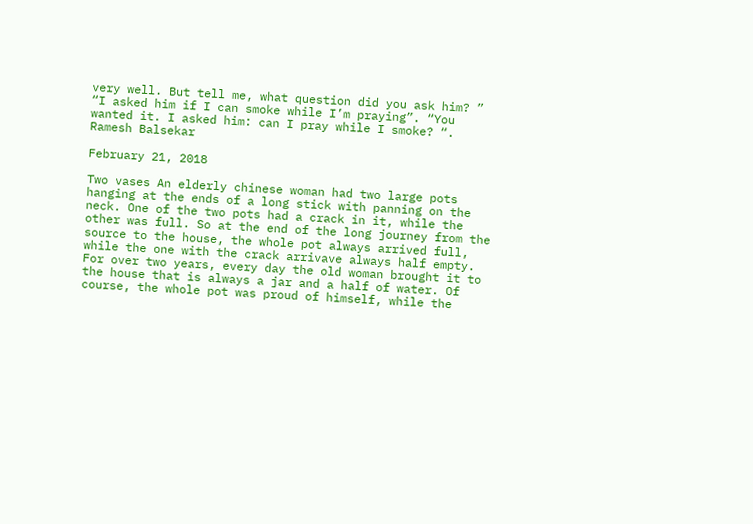very well. But tell me, what question did you ask him? ” “I asked him if I can smoke while I’m praying”. “You wanted it. I asked him: can I pray while I smoke? “. Ramesh Balsekar

February 21, 2018

Two vases An elderly chinese woman had two large pots hanging at the ends of a long stick with panning on the neck. One of the two pots had a crack in it, while the other was full. So at the end of the long journey from the source to the house, the whole pot always arrived full, while the one with the crack arrivave always half empty. For over two years, every day the old woman brought it to the house that is always a jar and a half of water. Of course, the whole pot was proud of himself, while the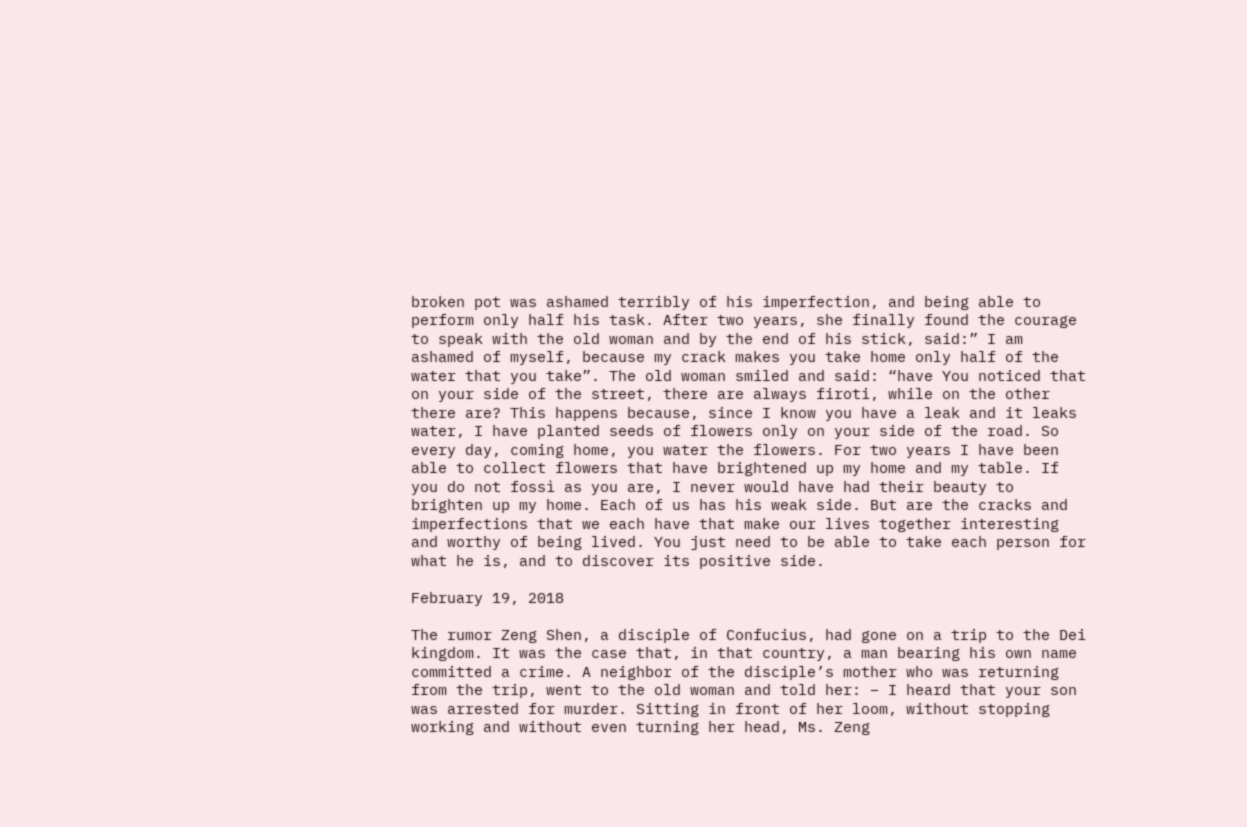broken pot was ashamed terribly of his imperfection, and being able to perform only half his task. After two years, she finally found the courage to speak with the old woman and by the end of his stick, said:” I am ashamed of myself, because my crack makes you take home only half of the water that you take”. The old woman smiled and said: “have You noticed that on your side of the street, there are always firoti, while on the other there are? This happens because, since I know you have a leak and it leaks water, I have planted seeds of flowers only on your side of the road. So every day, coming home, you water the flowers. For two years I have been able to collect flowers that have brightened up my home and my table. If you do not fossì as you are, I never would have had their beauty to brighten up my home. Each of us has his weak side. But are the cracks and imperfections that we each have that make our lives together interesting and worthy of being lived. You just need to be able to take each person for what he is, and to discover its positive side.

February 19, 2018

The rumor Zeng Shen, a disciple of Confucius, had gone on a trip to the Dei kingdom. It was the case that, in that country, a man bearing his own name committed a crime. A neighbor of the disciple’s mother who was returning from the trip, went to the old woman and told her: – I heard that your son was arrested for murder. Sitting in front of her loom, without stopping working and without even turning her head, Ms. Zeng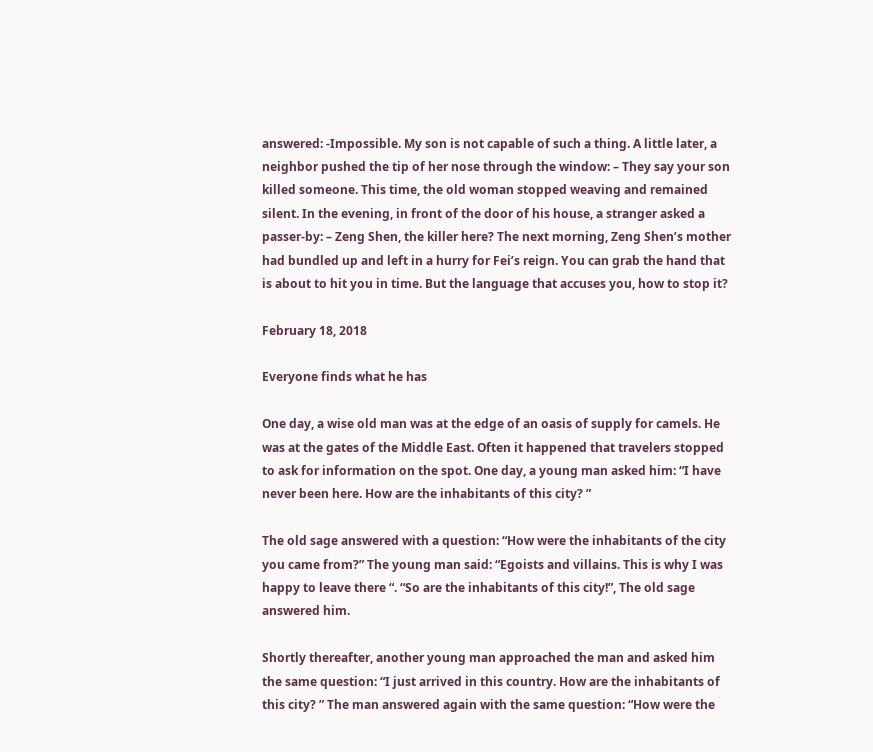answered: -Impossible. My son is not capable of such a thing. A little later, a neighbor pushed the tip of her nose through the window: – They say your son killed someone. This time, the old woman stopped weaving and remained silent. In the evening, in front of the door of his house, a stranger asked a passer-by: – Zeng Shen, the killer here? The next morning, Zeng Shen’s mother had bundled up and left in a hurry for Fei’s reign. You can grab the hand that is about to hit you in time. But the language that accuses you, how to stop it?

February 18, 2018

Everyone finds what he has

One day, a wise old man was at the edge of an oasis of supply for camels. He was at the gates of the Middle East. Often it happened that travelers stopped to ask for information on the spot. One day, a young man asked him: “I have never been here. How are the inhabitants of this city? ”

The old sage answered with a question: “How were the inhabitants of the city you came from?” The young man said: “Egoists and villains. This is why I was happy to leave there “. “So are the inhabitants of this city!”, The old sage answered him.

Shortly thereafter, another young man approached the man and asked him the same question: “I just arrived in this country. How are the inhabitants of this city? ” The man answered again with the same question: “How were the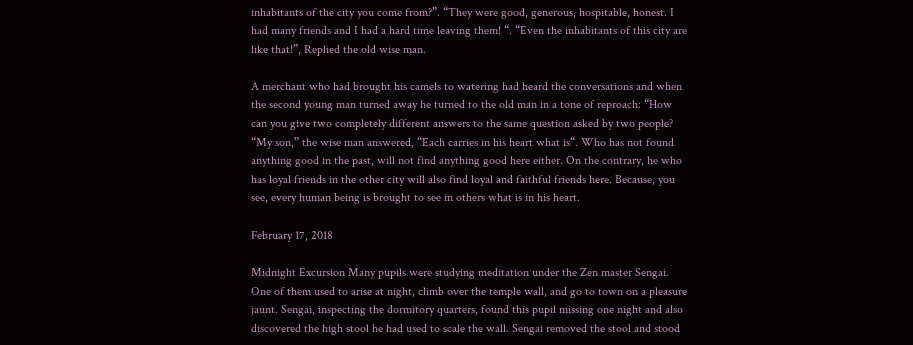inhabitants of the city you come from?”. “They were good, generous, hospitable, honest. I had many friends and I had a hard time leaving them! “. “Even the inhabitants of this city are like that!”, Replied the old wise man.

A merchant who had brought his camels to watering had heard the conversations and when the second young man turned away he turned to the old man in a tone of reproach: “How can you give two completely different answers to the same question asked by two people? “My son,” the wise man answered, “Each carries in his heart what is“. Who has not found anything good in the past, will not find anything good here either. On the contrary, he who has loyal friends in the other city will also find loyal and faithful friends here. Because, you see, every human being is brought to see in others what is in his heart.

February 17, 2018

Midnight Excursion Many pupils were studying meditation under the Zen master Sengai. One of them used to arise at night, climb over the temple wall, and go to town on a pleasure jaunt. Sengai, inspecting the dormitory quarters, found this pupil missing one night and also discovered the high stool he had used to scale the wall. Sengai removed the stool and stood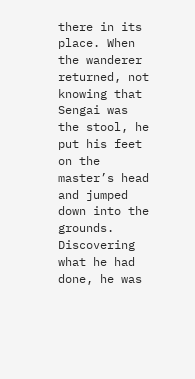there in its place. When the wanderer returned, not knowing that Sengai was the stool, he put his feet on the master’s head and jumped down into the grounds. Discovering what he had done, he was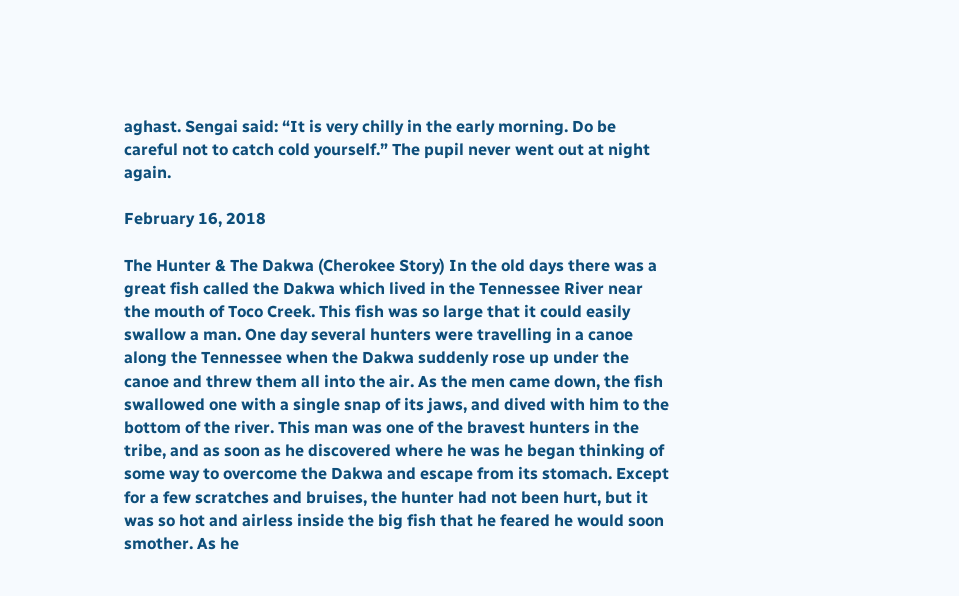aghast. Sengai said: “It is very chilly in the early morning. Do be careful not to catch cold yourself.” The pupil never went out at night again.

February 16, 2018

The Hunter & The Dakwa (Cherokee Story) In the old days there was a great fish called the Dakwa which lived in the Tennessee River near the mouth of Toco Creek. This fish was so large that it could easily swallow a man. One day several hunters were travelling in a canoe along the Tennessee when the Dakwa suddenly rose up under the canoe and threw them all into the air. As the men came down, the fish swallowed one with a single snap of its jaws, and dived with him to the bottom of the river. This man was one of the bravest hunters in the tribe, and as soon as he discovered where he was he began thinking of some way to overcome the Dakwa and escape from its stomach. Except for a few scratches and bruises, the hunter had not been hurt, but it was so hot and airless inside the big fish that he feared he would soon smother. As he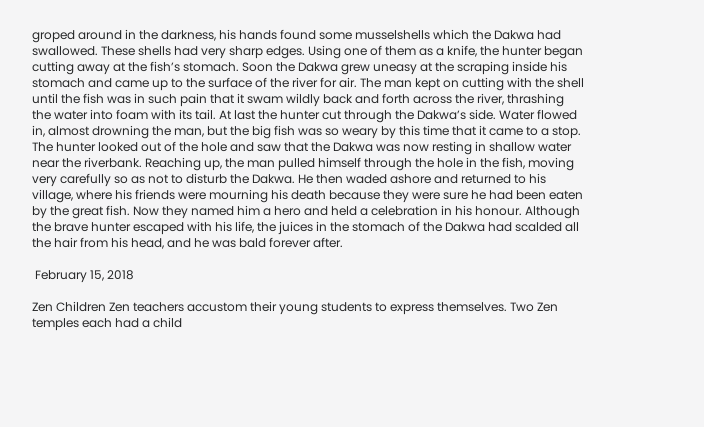groped around in the darkness, his hands found some musselshells which the Dakwa had swallowed. These shells had very sharp edges. Using one of them as a knife, the hunter began cutting away at the fish’s stomach. Soon the Dakwa grew uneasy at the scraping inside his stomach and came up to the surface of the river for air. The man kept on cutting with the shell until the fish was in such pain that it swam wildly back and forth across the river, thrashing the water into foam with its tail. At last the hunter cut through the Dakwa’s side. Water flowed in, almost drowning the man, but the big fish was so weary by this time that it came to a stop. The hunter looked out of the hole and saw that the Dakwa was now resting in shallow water near the riverbank. Reaching up, the man pulled himself through the hole in the fish, moving very carefully so as not to disturb the Dakwa. He then waded ashore and returned to his village, where his friends were mourning his death because they were sure he had been eaten by the great fish. Now they named him a hero and held a celebration in his honour. Although the brave hunter escaped with his life, the juices in the stomach of the Dakwa had scalded all the hair from his head, and he was bald forever after.

 February 15, 2018

Zen Children Zen teachers accustom their young students to express themselves. Two Zen temples each had a child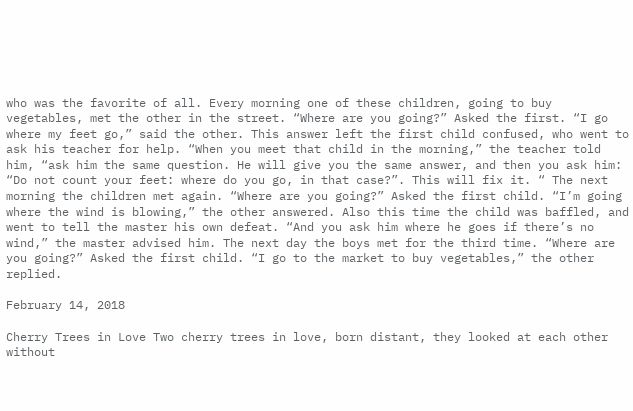who was the favorite of all. Every morning one of these children, going to buy vegetables, met the other in the street. “Where are you going?” Asked the first. “I go where my feet go,” said the other. This answer left the first child confused, who went to ask his teacher for help. “When you meet that child in the morning,” the teacher told him, “ask him the same question. He will give you the same answer, and then you ask him: “Do not count your feet: where do you go, in that case?”. This will fix it. “ The next morning the children met again. “Where are you going?” Asked the first child. “I’m going where the wind is blowing,” the other answered. Also this time the child was baffled, and went to tell the master his own defeat. “And you ask him where he goes if there’s no wind,” the master advised him. The next day the boys met for the third time. “Where are you going?” Asked the first child. “I go to the market to buy vegetables,” the other replied.

February 14, 2018

Cherry Trees in Love Two cherry trees in love, born distant, they looked at each other without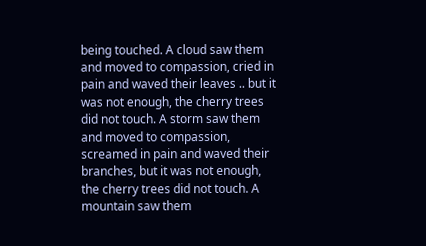being touched. A cloud saw them and moved to compassion, cried in pain and waved their leaves .. but it was not enough, the cherry trees did not touch. A storm saw them and moved to compassion, screamed in pain and waved their branches, but it was not enough, the cherry trees did not touch. A mountain saw them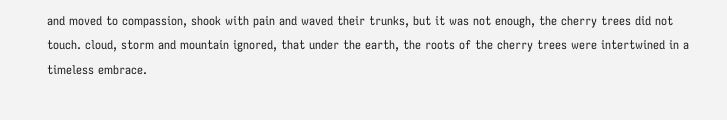and moved to compassion, shook with pain and waved their trunks, but it was not enough, the cherry trees did not touch. cloud, storm and mountain ignored, that under the earth, the roots of the cherry trees were intertwined in a timeless embrace.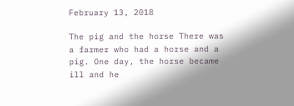February 13, 2018

The pig and the horse There was a farmer who had a horse and a pig. One day, the horse became ill and he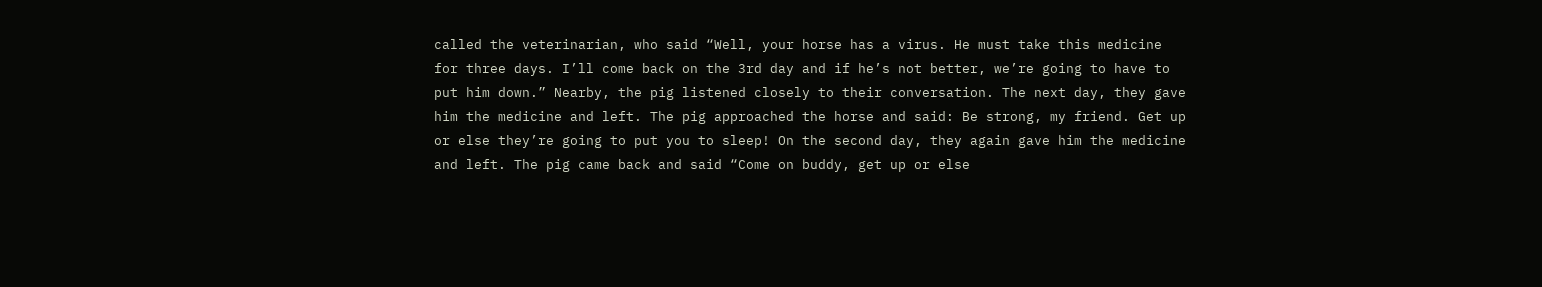called the veterinarian, who said “Well, your horse has a virus. He must take this medicine for three days. I’ll come back on the 3rd day and if he’s not better, we’re going to have to put him down.” Nearby, the pig listened closely to their conversation. The next day, they gave him the medicine and left. The pig approached the horse and said: Be strong, my friend. Get up or else they’re going to put you to sleep! On the second day, they again gave him the medicine and left. The pig came back and said “Come on buddy, get up or else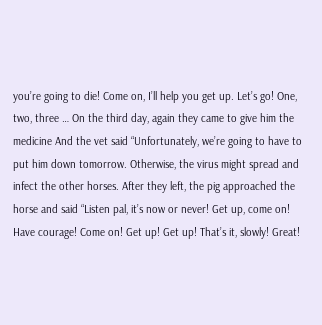you’re going to die! Come on, I’ll help you get up. Let’s go! One, two, three … On the third day, again they came to give him the medicine And the vet said “Unfortunately, we’re going to have to put him down tomorrow. Otherwise, the virus might spread and infect the other horses. After they left, the pig approached the horse and said “Listen pal, it’s now or never! Get up, come on! Have courage! Come on! Get up! Get up! That’s it, slowly! Great!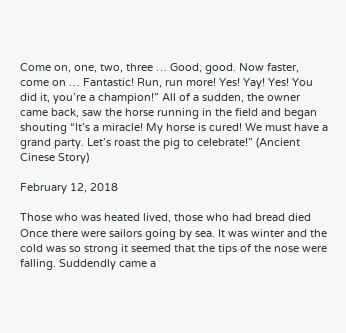Come on, one, two, three … Good, good. Now faster, come on … Fantastic! Run, run more! Yes! Yay! Yes! You did it, you’re a champion!” All of a sudden, the owner came back, saw the horse running in the field and began shouting “It’s a miracle! My horse is cured! We must have a grand party. Let’s roast the pig to celebrate!” (Ancient Cinese Story)

February 12, 2018

Those who was heated lived, those who had bread died Once there were sailors going by sea. It was winter and the cold was so strong it seemed that the tips of the nose were falling. Suddendly came a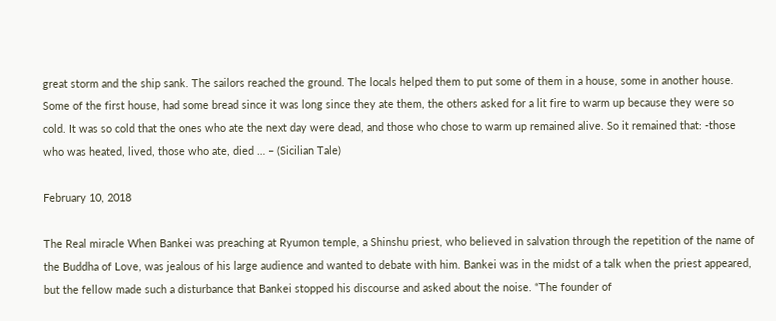great storm and the ship sank. The sailors reached the ground. The locals helped them to put some of them in a house, some in another house. Some of the first house, had some bread since it was long since they ate them, the others asked for a lit fire to warm up because they were so cold. It was so cold that the ones who ate the next day were dead, and those who chose to warm up remained alive. So it remained that: -those who was heated, lived, those who ate, died … – (Sicilian Tale)

February 10, 2018

The Real miracle When Bankei was preaching at Ryumon temple, a Shinshu priest, who believed in salvation through the repetition of the name of the Buddha of Love, was jealous of his large audience and wanted to debate with him. Bankei was in the midst of a talk when the priest appeared, but the fellow made such a disturbance that Bankei stopped his discourse and asked about the noise. “The founder of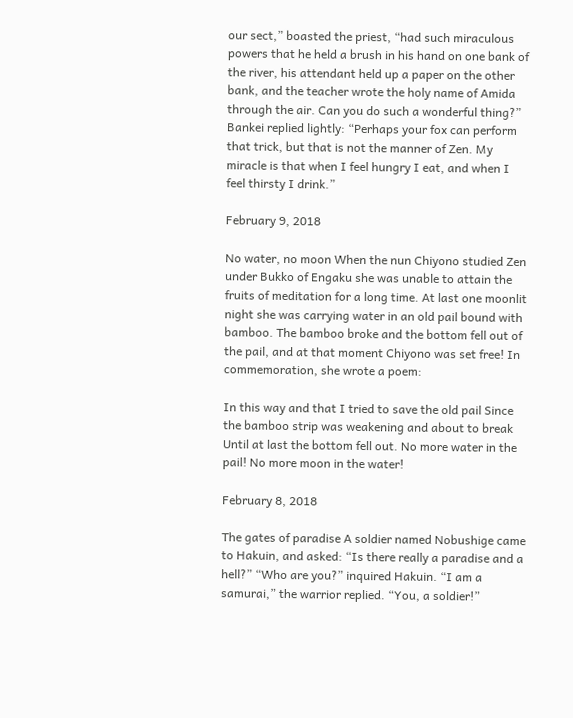our sect,” boasted the priest, “had such miraculous powers that he held a brush in his hand on one bank of the river, his attendant held up a paper on the other bank, and the teacher wrote the holy name of Amida through the air. Can you do such a wonderful thing?” Bankei replied lightly: “Perhaps your fox can perform that trick, but that is not the manner of Zen. My miracle is that when I feel hungry I eat, and when I feel thirsty I drink.”

February 9, 2018

No water, no moon When the nun Chiyono studied Zen under Bukko of Engaku she was unable to attain the fruits of meditation for a long time. At last one moonlit night she was carrying water in an old pail bound with bamboo. The bamboo broke and the bottom fell out of the pail, and at that moment Chiyono was set free! In commemoration, she wrote a poem:

In this way and that I tried to save the old pail Since the bamboo strip was weakening and about to break Until at last the bottom fell out. No more water in the pail! No more moon in the water!

February 8, 2018

The gates of paradise A soldier named Nobushige came to Hakuin, and asked: “Is there really a paradise and a hell?” “Who are you?” inquired Hakuin. “I am a samurai,” the warrior replied. “You, a soldier!”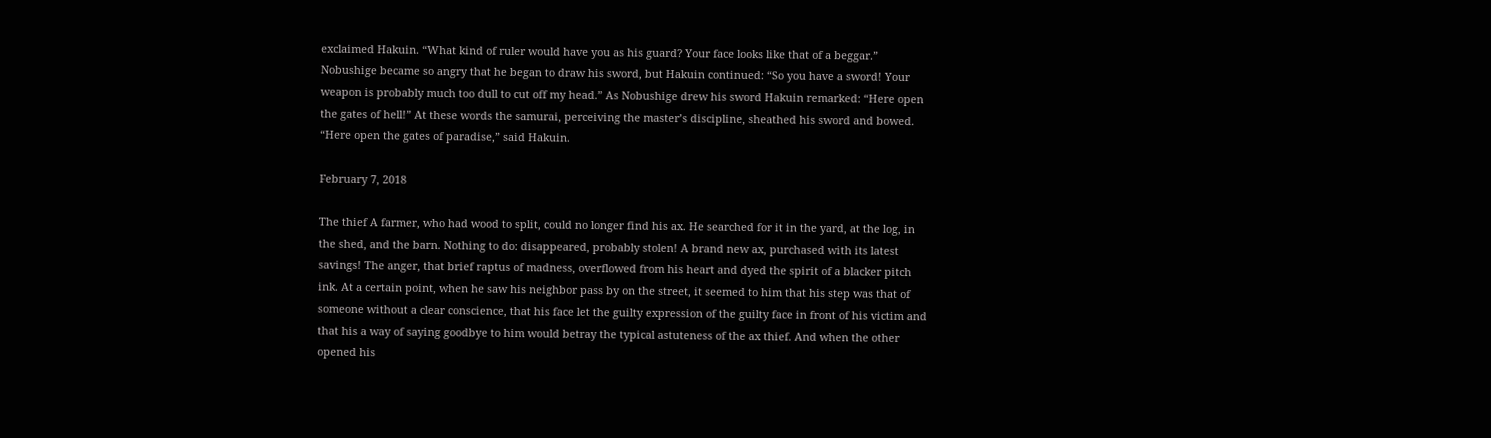exclaimed Hakuin. “What kind of ruler would have you as his guard? Your face looks like that of a beggar.” Nobushige became so angry that he began to draw his sword, but Hakuin continued: “So you have a sword! Your weapon is probably much too dull to cut off my head.” As Nobushige drew his sword Hakuin remarked: “Here open the gates of hell!” At these words the samurai, perceiving the master’s discipline, sheathed his sword and bowed. “Here open the gates of paradise,” said Hakuin.

February 7, 2018

The thief A farmer, who had wood to split, could no longer find his ax. He searched for it in the yard, at the log, in the shed, and the barn. Nothing to do: disappeared, probably stolen! A brand new ax, purchased with its latest savings! The anger, that brief raptus of madness, overflowed from his heart and dyed the spirit of a blacker pitch ink. At a certain point, when he saw his neighbor pass by on the street, it seemed to him that his step was that of someone without a clear conscience, that his face let the guilty expression of the guilty face in front of his victim and that his a way of saying goodbye to him would betray the typical astuteness of the ax thief. And when the other opened his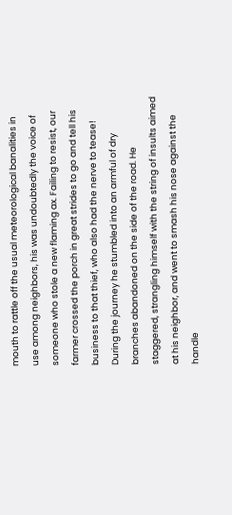mouth to rattle off the usual meteorological banalities in use among neighbors, his was undoubtedly the voice of someone who stole a new flaming ax. Failing to resist, our farmer crossed the porch in great strides to go and tell his business to that thief, who also had the nerve to tease! During the journey he stumbled into an armful of dry branches abandoned on the side of the road. He staggered, strangling himself with the string of insults aimed at his neighbor, and went to smash his nose against the handle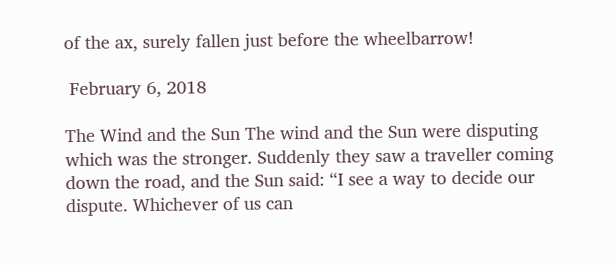of the ax, surely fallen just before the wheelbarrow!

 February 6, 2018

The Wind and the Sun The wind and the Sun were disputing which was the stronger. Suddenly they saw a traveller coming down the road, and the Sun said: “I see a way to decide our dispute. Whichever of us can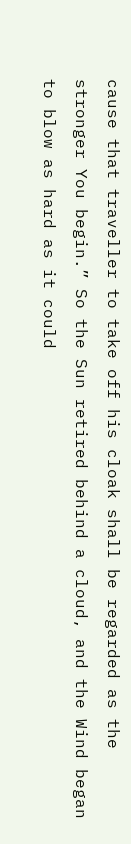cause that traveller to take off his cloak shall be regarded as the stronger You begin.” So the Sun retired behind a cloud, and the Wind began to blow as hard as it could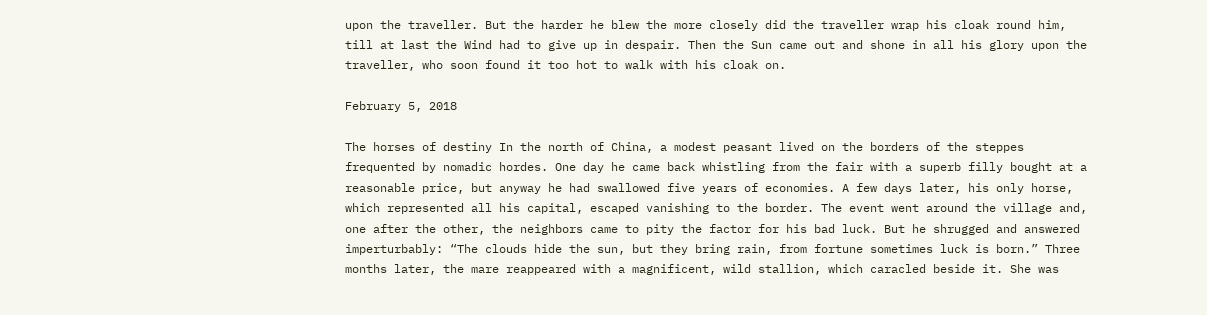upon the traveller. But the harder he blew the more closely did the traveller wrap his cloak round him, till at last the Wind had to give up in despair. Then the Sun came out and shone in all his glory upon the traveller, who soon found it too hot to walk with his cloak on.

February 5, 2018

The horses of destiny In the north of China, a modest peasant lived on the borders of the steppes frequented by nomadic hordes. One day he came back whistling from the fair with a superb filly bought at a reasonable price, but anyway he had swallowed five years of economies. A few days later, his only horse, which represented all his capital, escaped vanishing to the border. The event went around the village and, one after the other, the neighbors came to pity the factor for his bad luck. But he shrugged and answered imperturbably: “The clouds hide the sun, but they bring rain, from fortune sometimes luck is born.” Three months later, the mare reappeared with a magnificent, wild stallion, which caracled beside it. She was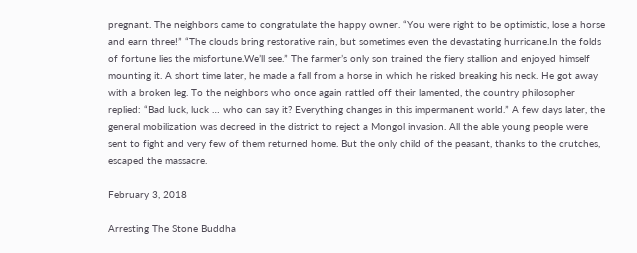pregnant. The neighbors came to congratulate the happy owner. “You were right to be optimistic, lose a horse and earn three!” “The clouds bring restorative rain, but sometimes even the devastating hurricane.In the folds of fortune lies the misfortune.We’ll see.” The farmer’s only son trained the fiery stallion and enjoyed himself mounting it. A short time later, he made a fall from a horse in which he risked breaking his neck. He got away with a broken leg. To the neighbors who once again rattled off their lamented, the country philosopher replied: “Bad luck, luck … who can say it? Everything changes in this impermanent world.” A few days later, the general mobilization was decreed in the district to reject a Mongol invasion. All the able young people were sent to fight and very few of them returned home. But the only child of the peasant, thanks to the crutches, escaped the massacre.

February 3, 2018

Arresting The Stone Buddha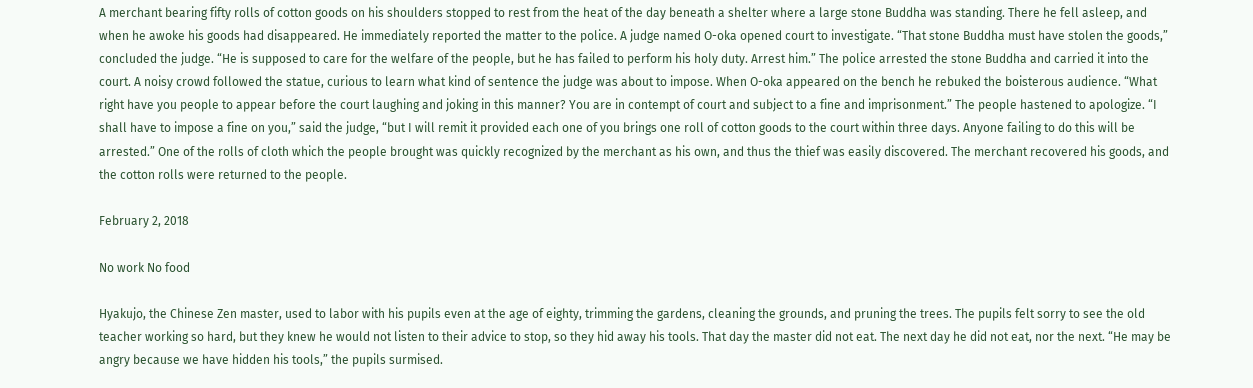A merchant bearing fifty rolls of cotton goods on his shoulders stopped to rest from the heat of the day beneath a shelter where a large stone Buddha was standing. There he fell asleep, and when he awoke his goods had disappeared. He immediately reported the matter to the police. A judge named O-oka opened court to investigate. “That stone Buddha must have stolen the goods,” concluded the judge. “He is supposed to care for the welfare of the people, but he has failed to perform his holy duty. Arrest him.” The police arrested the stone Buddha and carried it into the court. A noisy crowd followed the statue, curious to learn what kind of sentence the judge was about to impose. When O-oka appeared on the bench he rebuked the boisterous audience. “What right have you people to appear before the court laughing and joking in this manner? You are in contempt of court and subject to a fine and imprisonment.” The people hastened to apologize. “I shall have to impose a fine on you,” said the judge, “but I will remit it provided each one of you brings one roll of cotton goods to the court within three days. Anyone failing to do this will be arrested.” One of the rolls of cloth which the people brought was quickly recognized by the merchant as his own, and thus the thief was easily discovered. The merchant recovered his goods, and the cotton rolls were returned to the people.

February 2, 2018

No work No food

Hyakujo, the Chinese Zen master, used to labor with his pupils even at the age of eighty, trimming the gardens, cleaning the grounds, and pruning the trees. The pupils felt sorry to see the old teacher working so hard, but they knew he would not listen to their advice to stop, so they hid away his tools. That day the master did not eat. The next day he did not eat, nor the next. “He may be angry because we have hidden his tools,” the pupils surmised.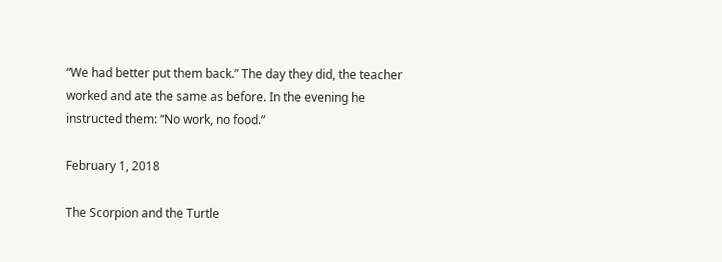“We had better put them back.” The day they did, the teacher worked and ate the same as before. In the evening he instructed them: “No work, no food.”

February 1, 2018

The Scorpion and the Turtle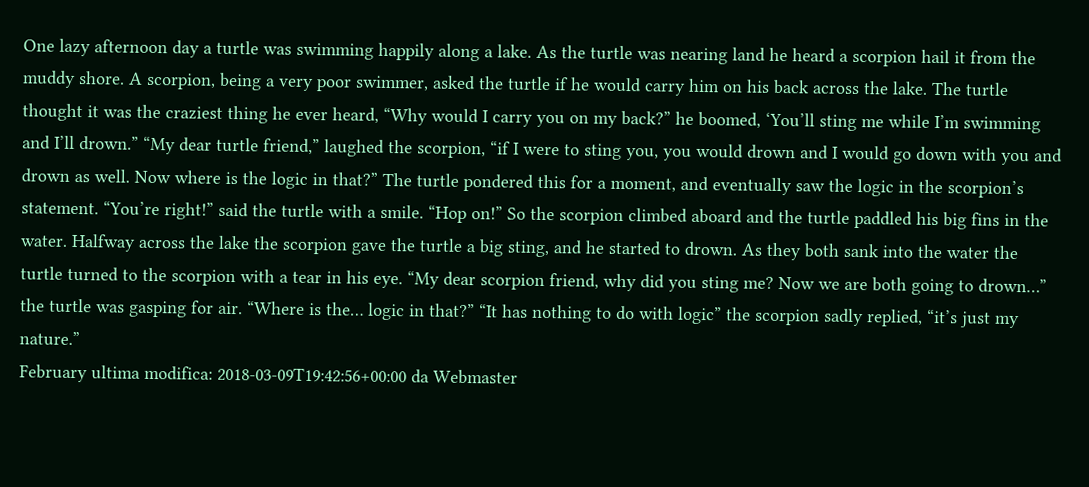One lazy afternoon day a turtle was swimming happily along a lake. As the turtle was nearing land he heard a scorpion hail it from the muddy shore. A scorpion, being a very poor swimmer, asked the turtle if he would carry him on his back across the lake. The turtle thought it was the craziest thing he ever heard, “Why would I carry you on my back?” he boomed, ‘You’ll sting me while I’m swimming and I’ll drown.” “My dear turtle friend,” laughed the scorpion, “if I were to sting you, you would drown and I would go down with you and drown as well. Now where is the logic in that?” The turtle pondered this for a moment, and eventually saw the logic in the scorpion’s statement. “You’re right!” said the turtle with a smile. “Hop on!” So the scorpion climbed aboard and the turtle paddled his big fins in the water. Halfway across the lake the scorpion gave the turtle a big sting, and he started to drown. As they both sank into the water the turtle turned to the scorpion with a tear in his eye. “My dear scorpion friend, why did you sting me? Now we are both going to drown…” the turtle was gasping for air. “Where is the… logic in that?” “It has nothing to do with logic” the scorpion sadly replied, “it’s just my nature.”
February ultima modifica: 2018-03-09T19:42:56+00:00 da Webmaster